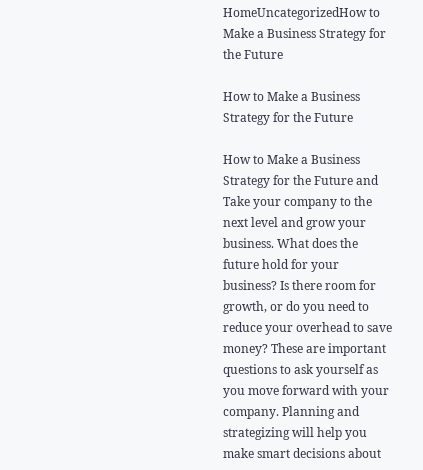HomeUncategorizedHow to Make a Business Strategy for the Future

How to Make a Business Strategy for the Future

How to Make a Business Strategy for the Future and Take your company to the next level and grow your business. What does the future hold for your business? Is there room for growth, or do you need to reduce your overhead to save money? These are important questions to ask yourself as you move forward with your company. Planning and strategizing will help you make smart decisions about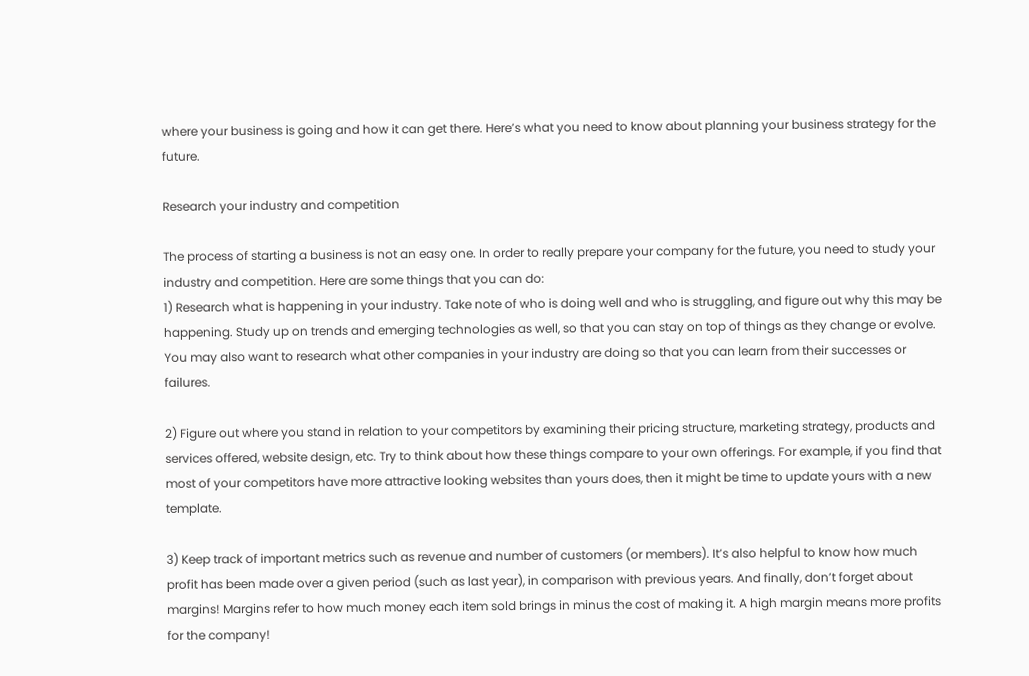where your business is going and how it can get there. Here’s what you need to know about planning your business strategy for the future.

Research your industry and competition

The process of starting a business is not an easy one. In order to really prepare your company for the future, you need to study your industry and competition. Here are some things that you can do:
1) Research what is happening in your industry. Take note of who is doing well and who is struggling, and figure out why this may be happening. Study up on trends and emerging technologies as well, so that you can stay on top of things as they change or evolve. You may also want to research what other companies in your industry are doing so that you can learn from their successes or failures.

2) Figure out where you stand in relation to your competitors by examining their pricing structure, marketing strategy, products and services offered, website design, etc. Try to think about how these things compare to your own offerings. For example, if you find that most of your competitors have more attractive looking websites than yours does, then it might be time to update yours with a new template.

3) Keep track of important metrics such as revenue and number of customers (or members). It’s also helpful to know how much profit has been made over a given period (such as last year), in comparison with previous years. And finally, don’t forget about margins! Margins refer to how much money each item sold brings in minus the cost of making it. A high margin means more profits for the company!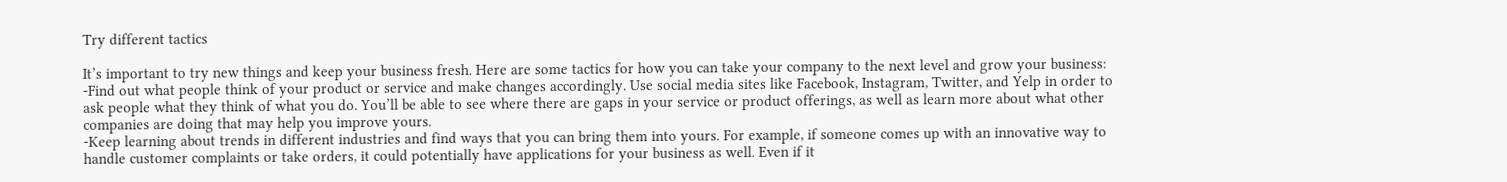Try different tactics

It’s important to try new things and keep your business fresh. Here are some tactics for how you can take your company to the next level and grow your business:
-Find out what people think of your product or service and make changes accordingly. Use social media sites like Facebook, Instagram, Twitter, and Yelp in order to ask people what they think of what you do. You’ll be able to see where there are gaps in your service or product offerings, as well as learn more about what other companies are doing that may help you improve yours.
-Keep learning about trends in different industries and find ways that you can bring them into yours. For example, if someone comes up with an innovative way to handle customer complaints or take orders, it could potentially have applications for your business as well. Even if it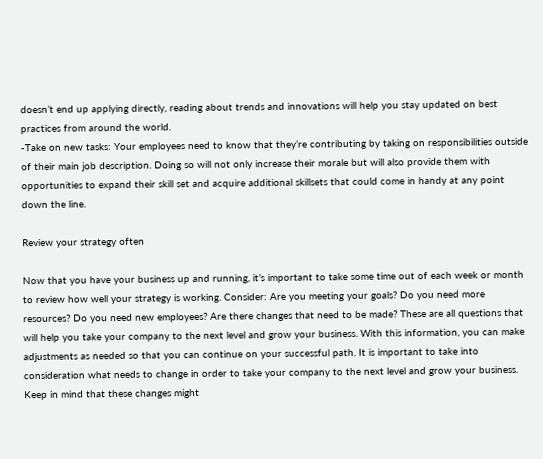doesn’t end up applying directly, reading about trends and innovations will help you stay updated on best practices from around the world.
-Take on new tasks: Your employees need to know that they’re contributing by taking on responsibilities outside of their main job description. Doing so will not only increase their morale but will also provide them with opportunities to expand their skill set and acquire additional skillsets that could come in handy at any point down the line.

Review your strategy often

Now that you have your business up and running, it’s important to take some time out of each week or month to review how well your strategy is working. Consider: Are you meeting your goals? Do you need more resources? Do you need new employees? Are there changes that need to be made? These are all questions that will help you take your company to the next level and grow your business. With this information, you can make adjustments as needed so that you can continue on your successful path. It is important to take into consideration what needs to change in order to take your company to the next level and grow your business. Keep in mind that these changes might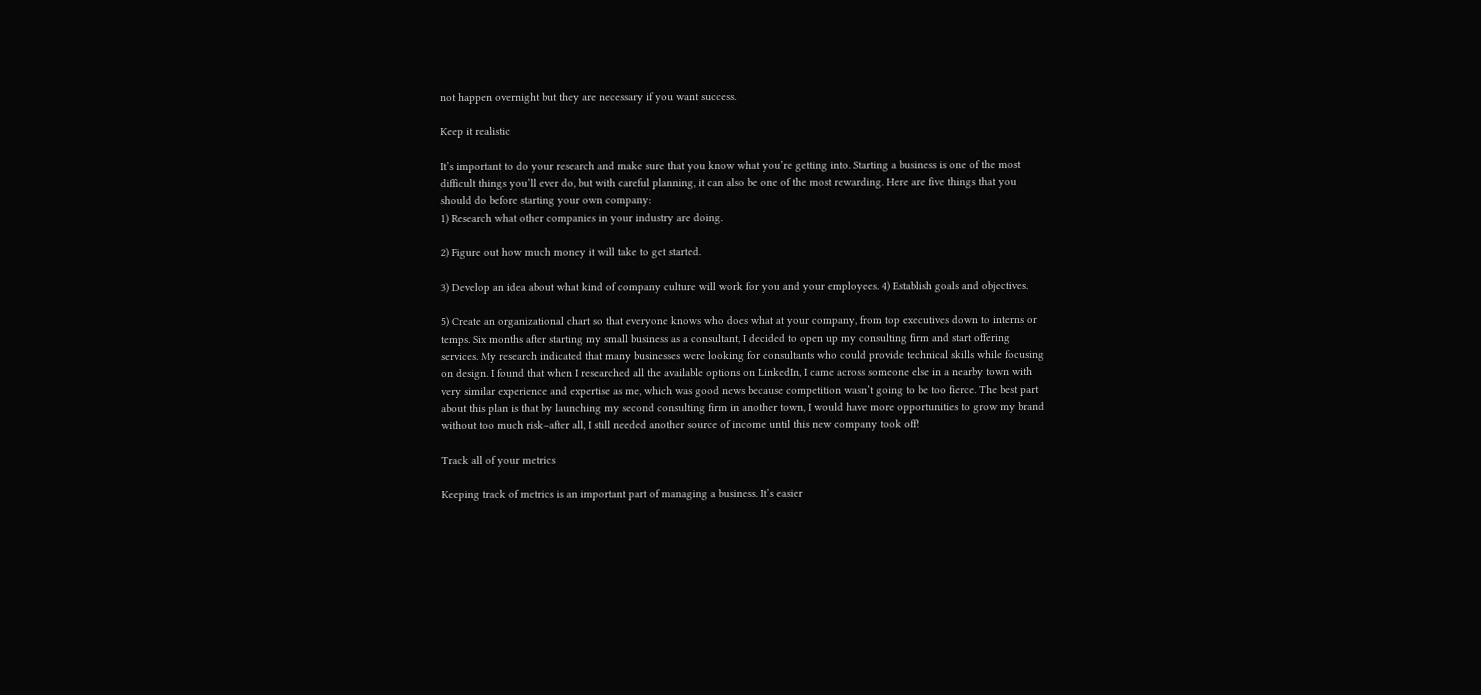not happen overnight but they are necessary if you want success.

Keep it realistic

It’s important to do your research and make sure that you know what you’re getting into. Starting a business is one of the most difficult things you’ll ever do, but with careful planning, it can also be one of the most rewarding. Here are five things that you should do before starting your own company:
1) Research what other companies in your industry are doing.

2) Figure out how much money it will take to get started.

3) Develop an idea about what kind of company culture will work for you and your employees. 4) Establish goals and objectives.

5) Create an organizational chart so that everyone knows who does what at your company, from top executives down to interns or temps. Six months after starting my small business as a consultant, I decided to open up my consulting firm and start offering services. My research indicated that many businesses were looking for consultants who could provide technical skills while focusing on design. I found that when I researched all the available options on LinkedIn, I came across someone else in a nearby town with very similar experience and expertise as me, which was good news because competition wasn’t going to be too fierce. The best part about this plan is that by launching my second consulting firm in another town, I would have more opportunities to grow my brand without too much risk–after all, I still needed another source of income until this new company took off!

Track all of your metrics

Keeping track of metrics is an important part of managing a business. It’s easier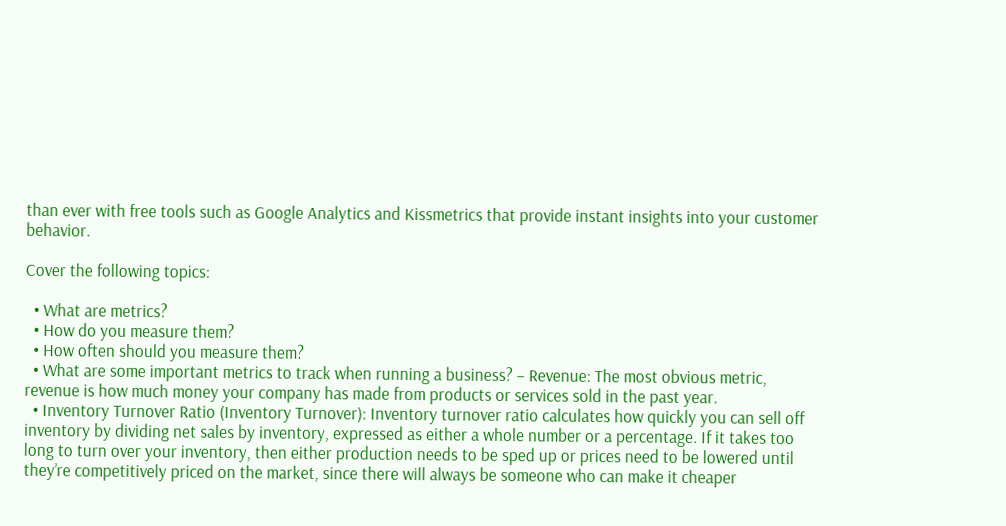than ever with free tools such as Google Analytics and Kissmetrics that provide instant insights into your customer behavior.

Cover the following topics:

  • What are metrics?
  • How do you measure them?
  • How often should you measure them?
  • What are some important metrics to track when running a business? – Revenue: The most obvious metric, revenue is how much money your company has made from products or services sold in the past year.
  • Inventory Turnover Ratio (Inventory Turnover): Inventory turnover ratio calculates how quickly you can sell off inventory by dividing net sales by inventory, expressed as either a whole number or a percentage. If it takes too long to turn over your inventory, then either production needs to be sped up or prices need to be lowered until they’re competitively priced on the market, since there will always be someone who can make it cheaper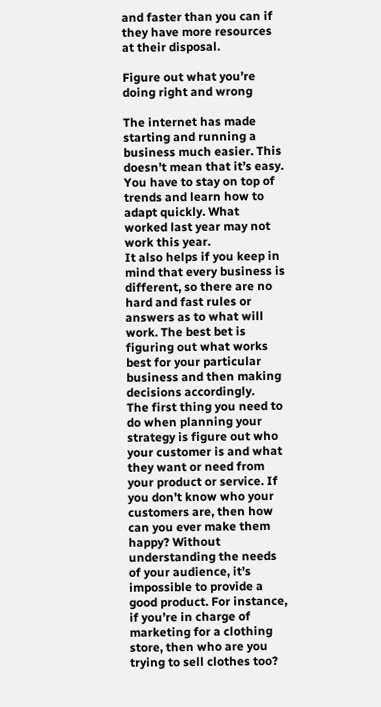and faster than you can if they have more resources at their disposal.

Figure out what you’re doing right and wrong

The internet has made starting and running a business much easier. This doesn’t mean that it’s easy. You have to stay on top of trends and learn how to adapt quickly. What worked last year may not work this year.
It also helps if you keep in mind that every business is different, so there are no hard and fast rules or answers as to what will work. The best bet is figuring out what works best for your particular business and then making decisions accordingly.
The first thing you need to do when planning your strategy is figure out who your customer is and what they want or need from your product or service. If you don’t know who your customers are, then how can you ever make them happy? Without understanding the needs of your audience, it’s impossible to provide a good product. For instance, if you’re in charge of marketing for a clothing store, then who are you trying to sell clothes too?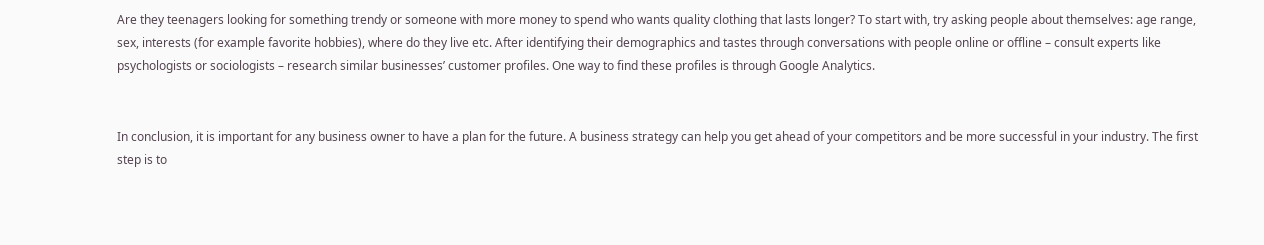Are they teenagers looking for something trendy or someone with more money to spend who wants quality clothing that lasts longer? To start with, try asking people about themselves: age range, sex, interests (for example favorite hobbies), where do they live etc. After identifying their demographics and tastes through conversations with people online or offline – consult experts like psychologists or sociologists – research similar businesses’ customer profiles. One way to find these profiles is through Google Analytics.


In conclusion, it is important for any business owner to have a plan for the future. A business strategy can help you get ahead of your competitors and be more successful in your industry. The first step is to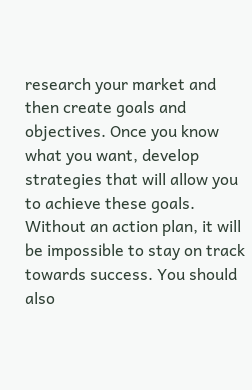research your market and then create goals and objectives. Once you know what you want, develop strategies that will allow you to achieve these goals. Without an action plan, it will be impossible to stay on track towards success. You should also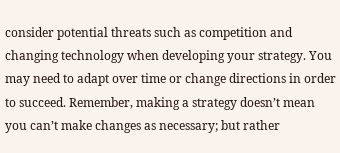consider potential threats such as competition and changing technology when developing your strategy. You may need to adapt over time or change directions in order to succeed. Remember, making a strategy doesn’t mean you can’t make changes as necessary; but rather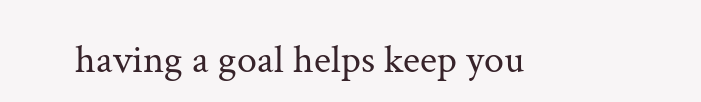having a goal helps keep you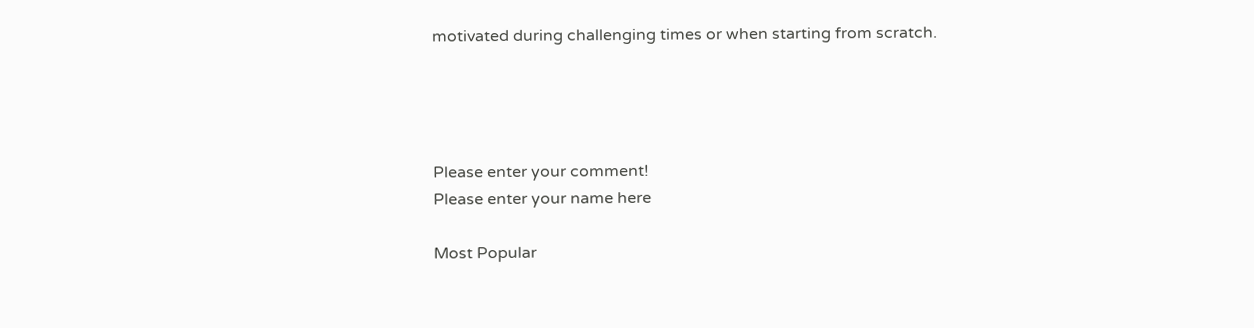motivated during challenging times or when starting from scratch.




Please enter your comment!
Please enter your name here

Most Popular